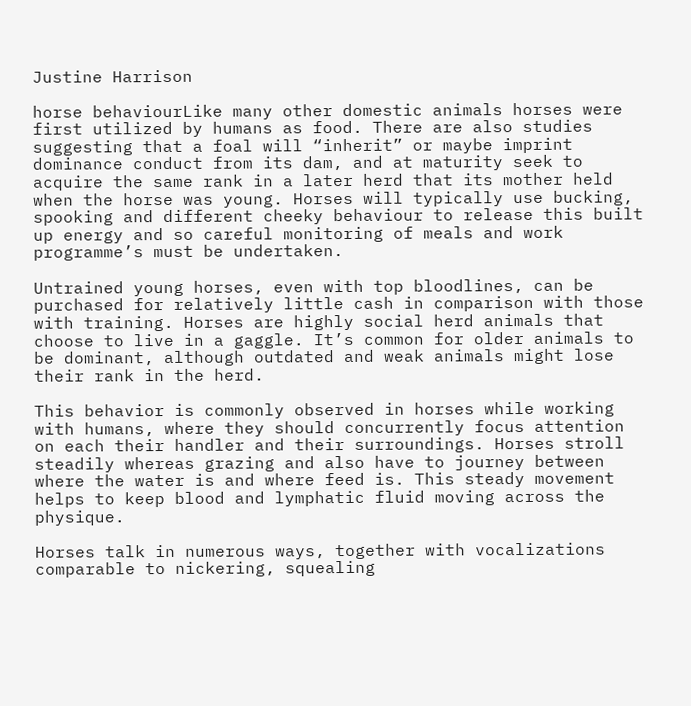Justine Harrison

horse behaviourLike many other domestic animals horses were first utilized by humans as food. There are also studies suggesting that a foal will “inherit” or maybe imprint dominance conduct from its dam, and at maturity seek to acquire the same rank in a later herd that its mother held when the horse was young. Horses will typically use bucking, spooking and different cheeky behaviour to release this built up energy and so careful monitoring of meals and work programme’s must be undertaken.

Untrained young horses, even with top bloodlines, can be purchased for relatively little cash in comparison with those with training. Horses are highly social herd animals that choose to live in a gaggle. It’s common for older animals to be dominant, although outdated and weak animals might lose their rank in the herd.

This behavior is commonly observed in horses while working with humans, where they should concurrently focus attention on each their handler and their surroundings. Horses stroll steadily whereas grazing and also have to journey between where the water is and where feed is. This steady movement helps to keep blood and lymphatic fluid moving across the physique.

Horses talk in numerous ways, together with vocalizations comparable to nickering, squealing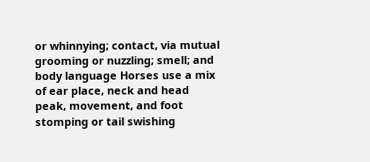or whinnying; contact, via mutual grooming or nuzzling; smell; and body language Horses use a mix of ear place, neck and head peak, movement, and foot stomping or tail swishing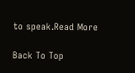to speak.Read More

Back To Top